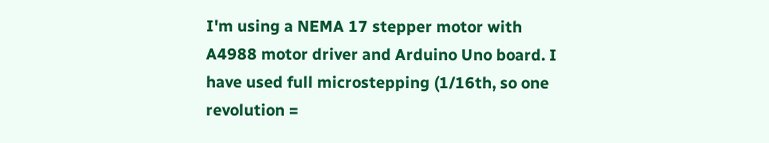I'm using a NEMA 17 stepper motor with A4988 motor driver and Arduino Uno board. I have used full microstepping (1/16th, so one revolution =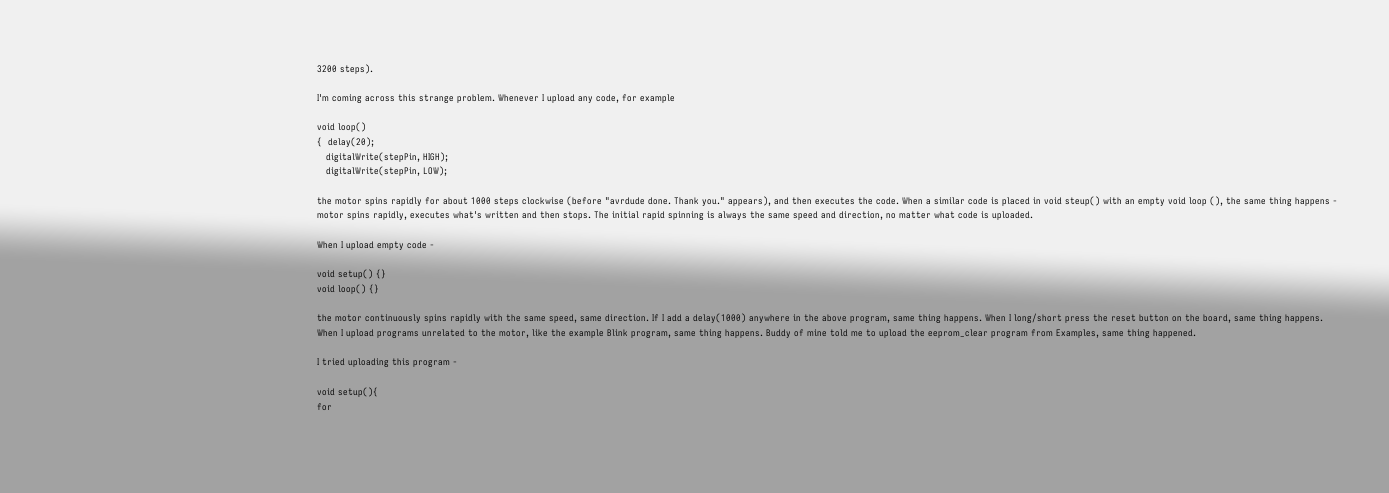3200 steps).

I'm coming across this strange problem. Whenever I upload any code, for example

void loop()
{  delay(20);
   digitalWrite(stepPin, HIGH);
   digitalWrite(stepPin, LOW);

the motor spins rapidly for about 1000 steps clockwise (before "avrdude done. Thank you." appears), and then executes the code. When a similar code is placed in void steup() with an empty void loop (), the same thing happens - motor spins rapidly, executes what's written and then stops. The initial rapid spinning is always the same speed and direction, no matter what code is uploaded.

When I upload empty code -

void setup() {}
void loop() {}

the motor continuously spins rapidly with the same speed, same direction. If I add a delay(1000) anywhere in the above program, same thing happens. When I long/short press the reset button on the board, same thing happens. When I upload programs unrelated to the motor, like the example Blink program, same thing happens. Buddy of mine told me to upload the eeprom_clear program from Examples, same thing happened.

I tried uploading this program -

void setup(){
for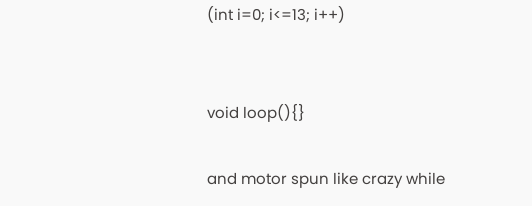(int i=0; i<=13; i++)


void loop(){}

and motor spun like crazy while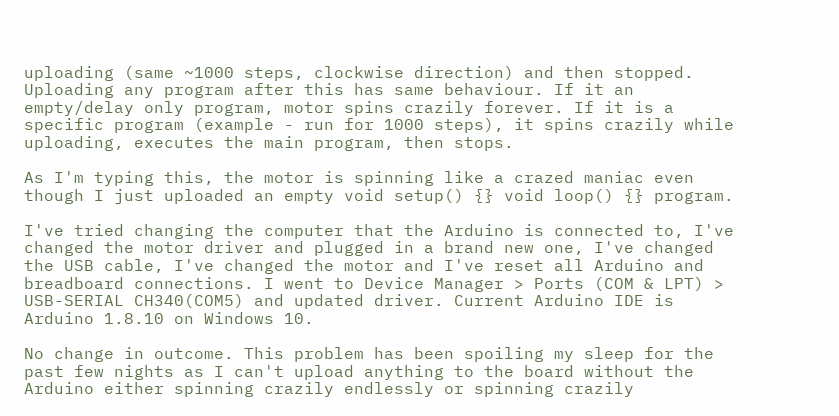uploading (same ~1000 steps, clockwise direction) and then stopped. Uploading any program after this has same behaviour. If it an empty/delay only program, motor spins crazily forever. If it is a specific program (example - run for 1000 steps), it spins crazily while uploading, executes the main program, then stops.

As I'm typing this, the motor is spinning like a crazed maniac even though I just uploaded an empty void setup() {} void loop() {} program.

I've tried changing the computer that the Arduino is connected to, I've changed the motor driver and plugged in a brand new one, I've changed the USB cable, I've changed the motor and I've reset all Arduino and breadboard connections. I went to Device Manager > Ports (COM & LPT) > USB-SERIAL CH340(COM5) and updated driver. Current Arduino IDE is Arduino 1.8.10 on Windows 10.

No change in outcome. This problem has been spoiling my sleep for the past few nights as I can't upload anything to the board without the Arduino either spinning crazily endlessly or spinning crazily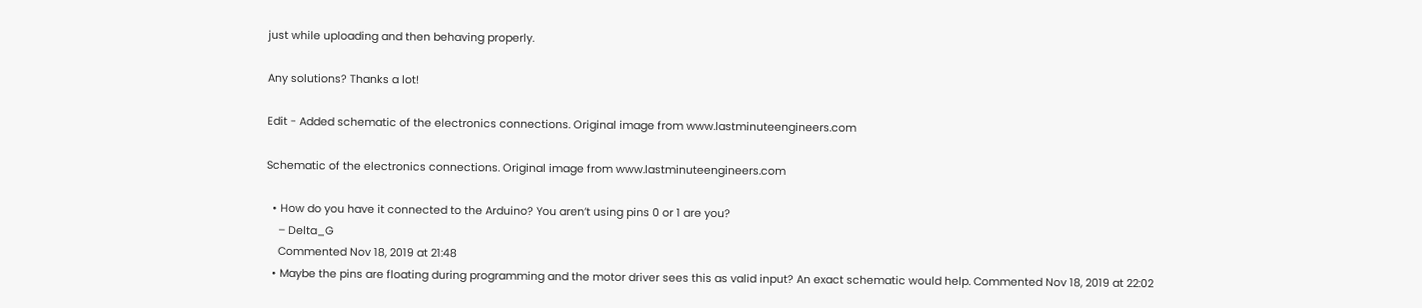just while uploading and then behaving properly.

Any solutions? Thanks a lot!

Edit - Added schematic of the electronics connections. Original image from www.lastminuteengineers.com

Schematic of the electronics connections. Original image from www.lastminuteengineers.com

  • How do you have it connected to the Arduino? You aren’t using pins 0 or 1 are you?
    – Delta_G
    Commented Nov 18, 2019 at 21:48
  • Maybe the pins are floating during programming and the motor driver sees this as valid input? An exact schematic would help. Commented Nov 18, 2019 at 22:02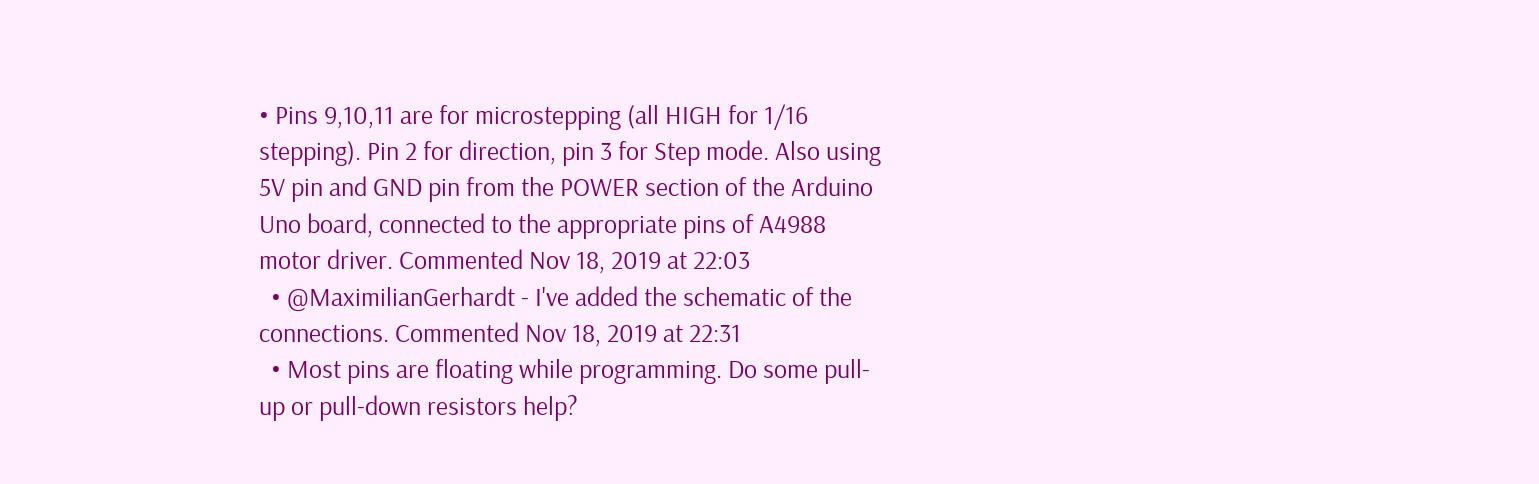• Pins 9,10,11 are for microstepping (all HIGH for 1/16 stepping). Pin 2 for direction, pin 3 for Step mode. Also using 5V pin and GND pin from the POWER section of the Arduino Uno board, connected to the appropriate pins of A4988 motor driver. Commented Nov 18, 2019 at 22:03
  • @MaximilianGerhardt - I've added the schematic of the connections. Commented Nov 18, 2019 at 22:31
  • Most pins are floating while programming. Do some pull-up or pull-down resistors help?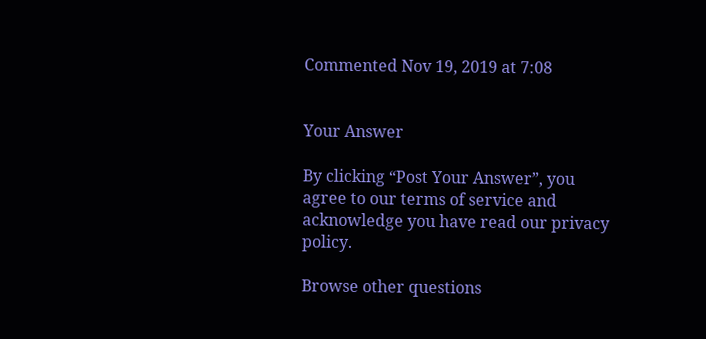Commented Nov 19, 2019 at 7:08


Your Answer

By clicking “Post Your Answer”, you agree to our terms of service and acknowledge you have read our privacy policy.

Browse other questions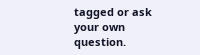tagged or ask your own question.